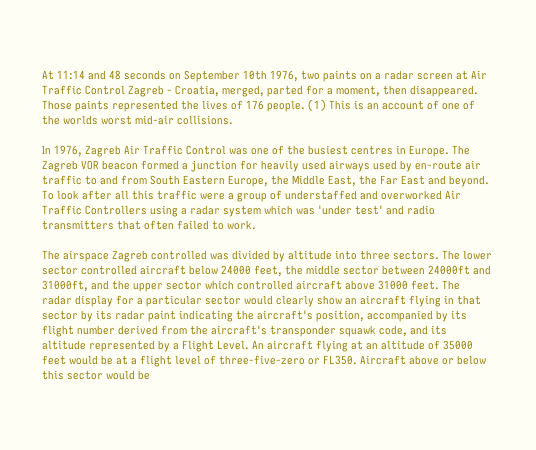At 11:14 and 48 seconds on September 10th 1976, two paints on a radar screen at Air Traffic Control Zagreb - Croatia, merged, parted for a moment, then disappeared. Those paints represented the lives of 176 people. (1) This is an account of one of the worlds worst mid-air collisions.

In 1976, Zagreb Air Traffic Control was one of the busiest centres in Europe. The Zagreb VOR beacon formed a junction for heavily used airways used by en-route air traffic to and from South Eastern Europe, the Middle East, the Far East and beyond. To look after all this traffic were a group of understaffed and overworked Air Traffic Controllers using a radar system which was 'under test' and radio transmitters that often failed to work.

The airspace Zagreb controlled was divided by altitude into three sectors. The lower sector controlled aircraft below 24000 feet, the middle sector between 24000ft and 31000ft, and the upper sector which controlled aircraft above 31000 feet. The radar display for a particular sector would clearly show an aircraft flying in that sector by its radar paint indicating the aircraft's position, accompanied by its flight number derived from the aircraft's transponder squawk code, and its altitude represented by a Flight Level. An aircraft flying at an altitude of 35000 feet would be at a flight level of three-five-zero or FL350. Aircraft above or below this sector would be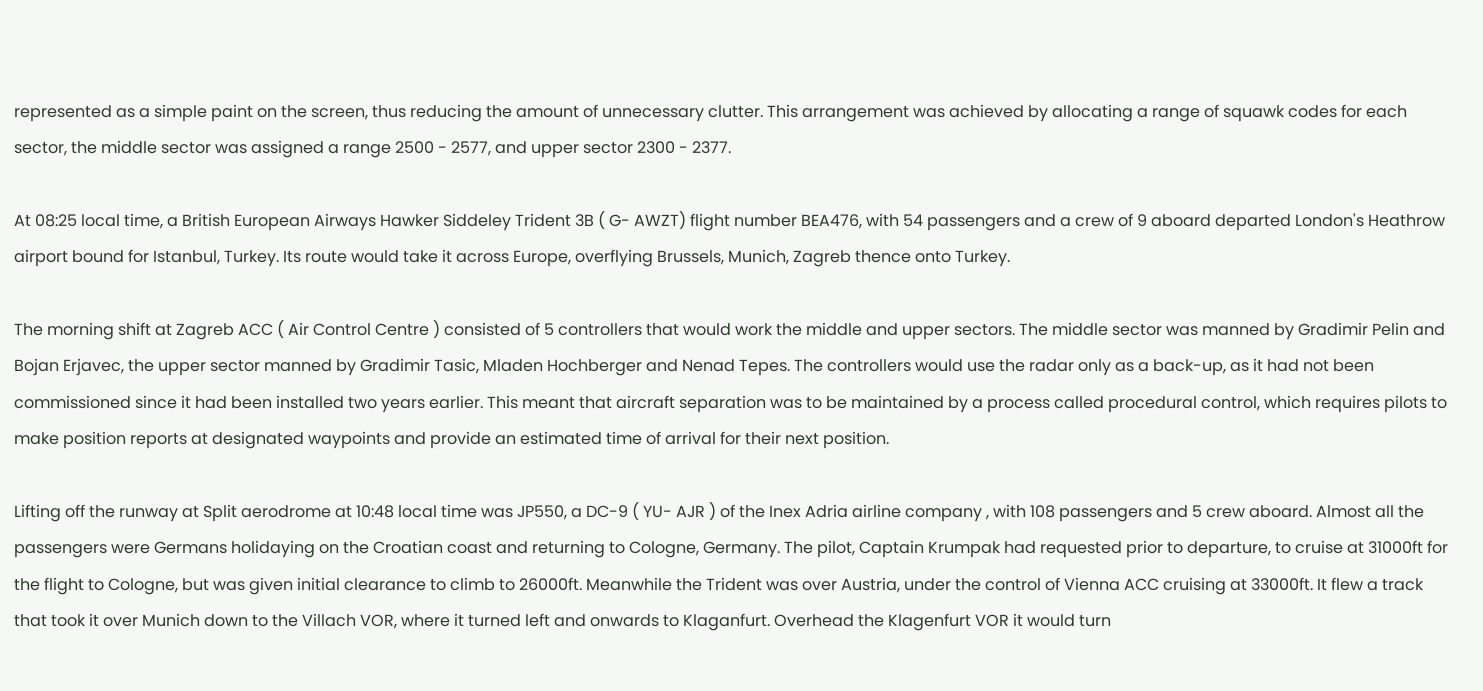represented as a simple paint on the screen, thus reducing the amount of unnecessary clutter. This arrangement was achieved by allocating a range of squawk codes for each sector, the middle sector was assigned a range 2500 - 2577, and upper sector 2300 - 2377.

At 08:25 local time, a British European Airways Hawker Siddeley Trident 3B ( G- AWZT) flight number BEA476, with 54 passengers and a crew of 9 aboard departed London's Heathrow airport bound for Istanbul, Turkey. Its route would take it across Europe, overflying Brussels, Munich, Zagreb thence onto Turkey.

The morning shift at Zagreb ACC ( Air Control Centre ) consisted of 5 controllers that would work the middle and upper sectors. The middle sector was manned by Gradimir Pelin and Bojan Erjavec, the upper sector manned by Gradimir Tasic, Mladen Hochberger and Nenad Tepes. The controllers would use the radar only as a back-up, as it had not been commissioned since it had been installed two years earlier. This meant that aircraft separation was to be maintained by a process called procedural control, which requires pilots to make position reports at designated waypoints and provide an estimated time of arrival for their next position.

Lifting off the runway at Split aerodrome at 10:48 local time was JP550, a DC-9 ( YU- AJR ) of the Inex Adria airline company , with 108 passengers and 5 crew aboard. Almost all the passengers were Germans holidaying on the Croatian coast and returning to Cologne, Germany. The pilot, Captain Krumpak had requested prior to departure, to cruise at 31000ft for the flight to Cologne, but was given initial clearance to climb to 26000ft. Meanwhile the Trident was over Austria, under the control of Vienna ACC cruising at 33000ft. It flew a track that took it over Munich down to the Villach VOR, where it turned left and onwards to Klaganfurt. Overhead the Klagenfurt VOR it would turn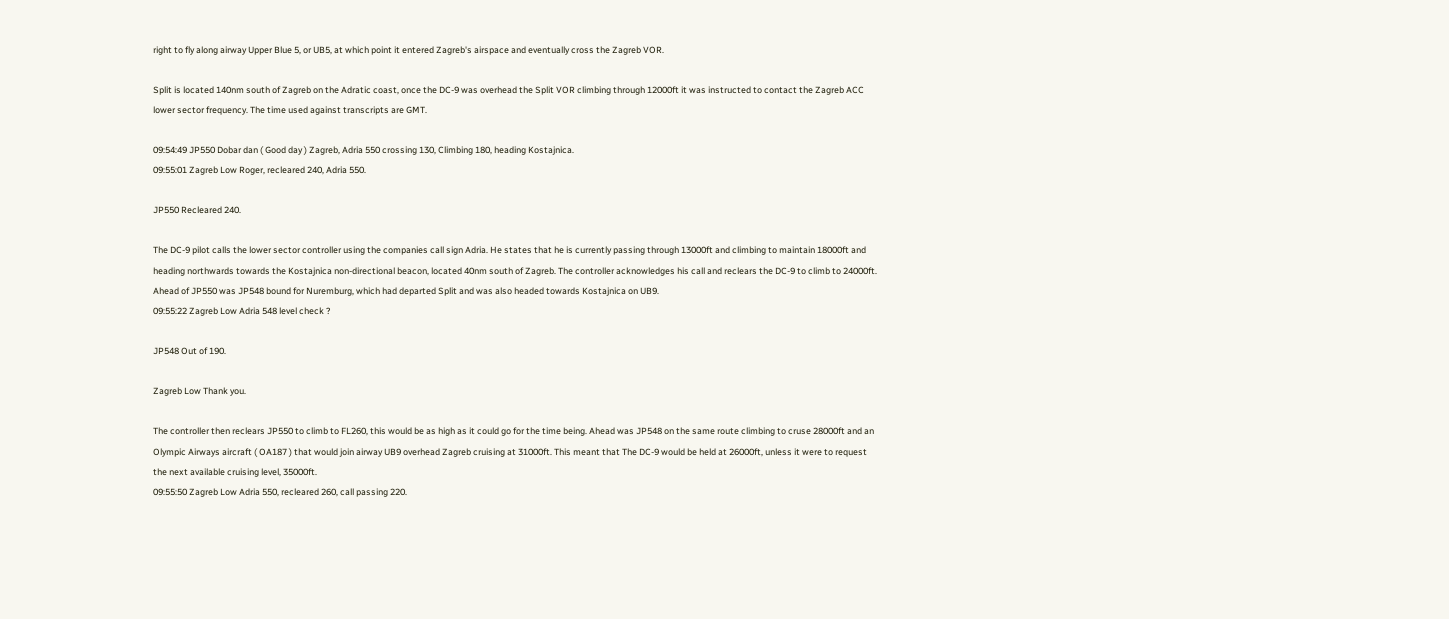right to fly along airway Upper Blue 5, or UB5, at which point it entered Zagreb's airspace and eventually cross the Zagreb VOR.

Split is located 140nm south of Zagreb on the Adratic coast, once the DC-9 was overhead the Split VOR climbing through 12000ft it was instructed to contact the Zagreb ACC lower sector frequency. The time used against transcripts are GMT.

09:54:49 JP550 Dobar dan ( Good day ) Zagreb, Adria 550 crossing 130, Climbing 180, heading Kostajnica.
09:55:01 Zagreb Low Roger, recleared 240, Adria 550.

JP550 Recleared 240.

The DC-9 pilot calls the lower sector controller using the companies call sign Adria. He states that he is currently passing through 13000ft and climbing to maintain 18000ft and heading northwards towards the Kostajnica non-directional beacon, located 40nm south of Zagreb. The controller acknowledges his call and reclears the DC-9 to climb to 24000ft. Ahead of JP550 was JP548 bound for Nuremburg, which had departed Split and was also headed towards Kostajnica on UB9.
09:55:22 Zagreb Low Adria 548 level check ?

JP548 Out of 190.

Zagreb Low Thank you.

The controller then reclears JP550 to climb to FL260, this would be as high as it could go for the time being. Ahead was JP548 on the same route climbing to cruse 28000ft and an Olympic Airways aircraft ( OA187 ) that would join airway UB9 overhead Zagreb cruising at 31000ft. This meant that The DC-9 would be held at 26000ft, unless it were to request the next available cruising level, 35000ft.
09:55:50 Zagreb Low Adria 550, recleared 260, call passing 220.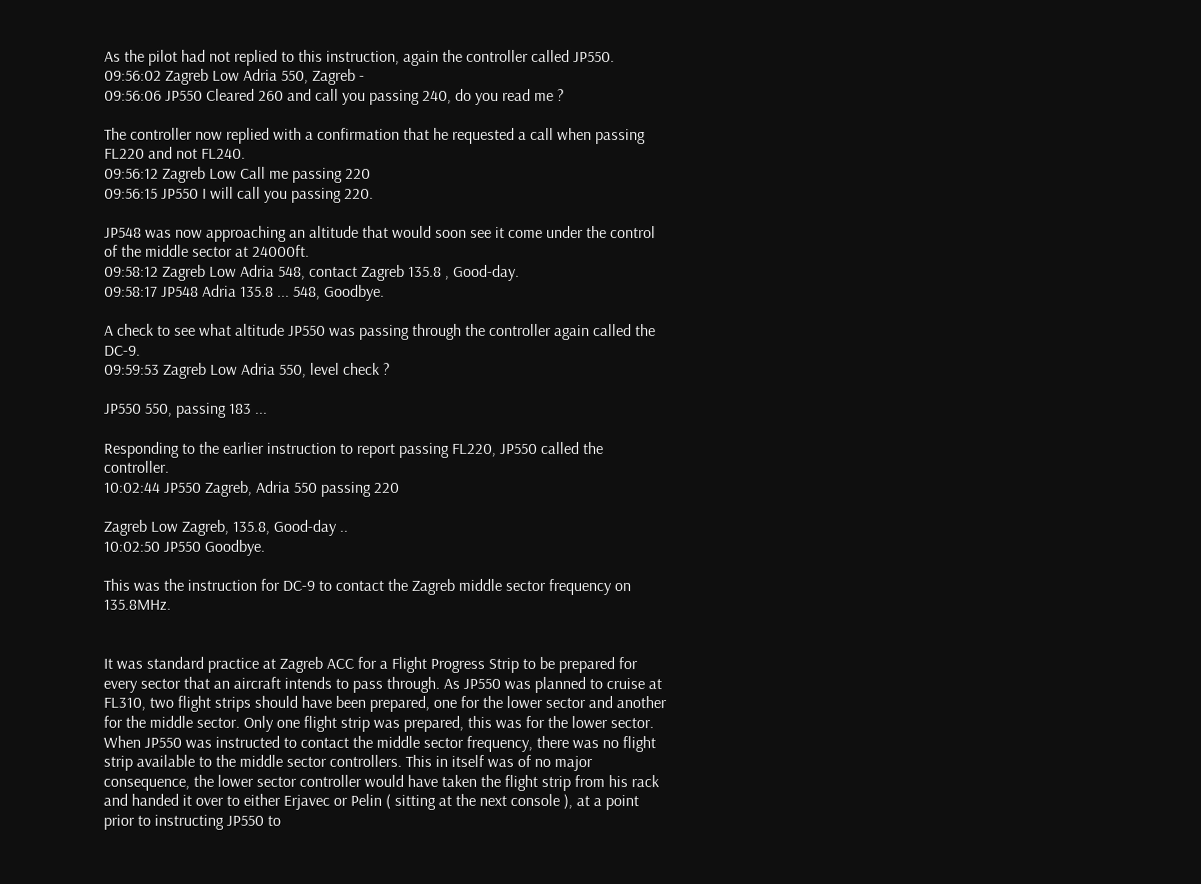As the pilot had not replied to this instruction, again the controller called JP550.
09:56:02 Zagreb Low Adria 550, Zagreb -
09:56:06 JP550 Cleared 260 and call you passing 240, do you read me ?

The controller now replied with a confirmation that he requested a call when passing FL220 and not FL240.
09:56:12 Zagreb Low Call me passing 220
09:56:15 JP550 I will call you passing 220.

JP548 was now approaching an altitude that would soon see it come under the control of the middle sector at 24000ft.
09:58:12 Zagreb Low Adria 548, contact Zagreb 135.8 , Good-day.
09:58:17 JP548 Adria 135.8 ... 548, Goodbye.

A check to see what altitude JP550 was passing through the controller again called the DC-9.
09:59:53 Zagreb Low Adria 550, level check ?

JP550 550, passing 183 ...

Responding to the earlier instruction to report passing FL220, JP550 called the controller.
10:02:44 JP550 Zagreb, Adria 550 passing 220

Zagreb Low Zagreb, 135.8, Good-day ..
10:02:50 JP550 Goodbye.

This was the instruction for DC-9 to contact the Zagreb middle sector frequency on 135.8MHz.


It was standard practice at Zagreb ACC for a Flight Progress Strip to be prepared for every sector that an aircraft intends to pass through. As JP550 was planned to cruise at FL310, two flight strips should have been prepared, one for the lower sector and another for the middle sector. Only one flight strip was prepared, this was for the lower sector. When JP550 was instructed to contact the middle sector frequency, there was no flight strip available to the middle sector controllers. This in itself was of no major consequence, the lower sector controller would have taken the flight strip from his rack and handed it over to either Erjavec or Pelin ( sitting at the next console ), at a point prior to instructing JP550 to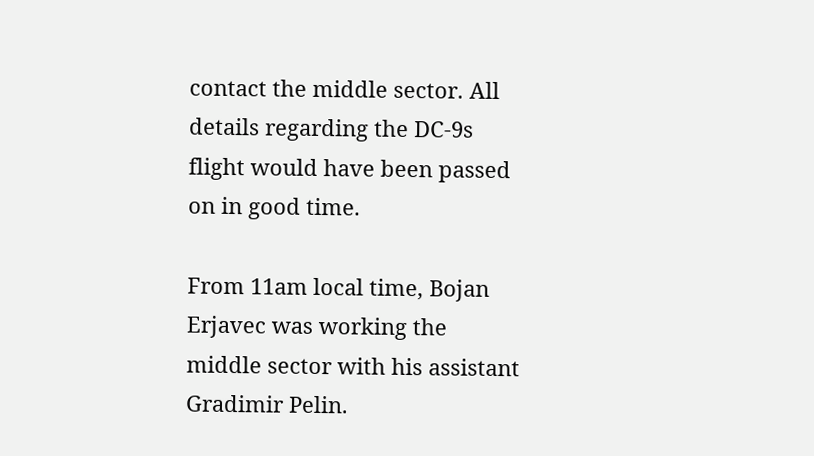contact the middle sector. All details regarding the DC-9s flight would have been passed on in good time.

From 11am local time, Bojan Erjavec was working the middle sector with his assistant Gradimir Pelin.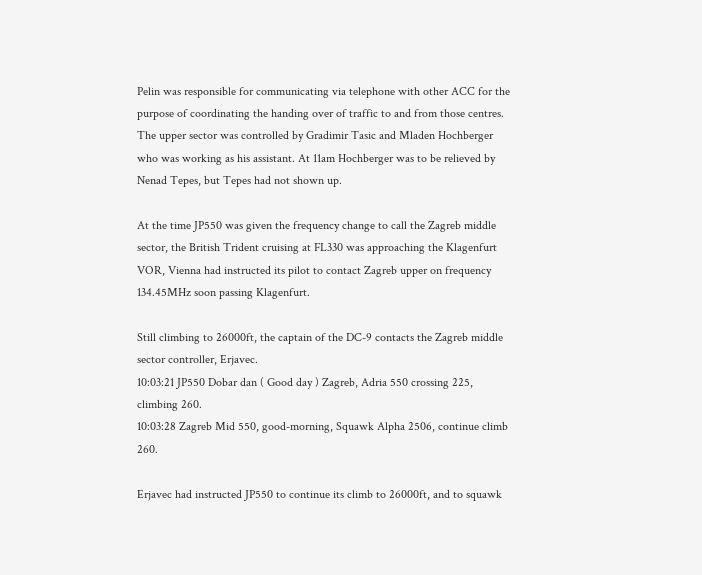Pelin was responsible for communicating via telephone with other ACC for the purpose of coordinating the handing over of traffic to and from those centres. The upper sector was controlled by Gradimir Tasic and Mladen Hochberger who was working as his assistant. At 11am Hochberger was to be relieved by Nenad Tepes, but Tepes had not shown up.

At the time JP550 was given the frequency change to call the Zagreb middle sector, the British Trident cruising at FL330 was approaching the Klagenfurt VOR, Vienna had instructed its pilot to contact Zagreb upper on frequency 134.45MHz soon passing Klagenfurt.

Still climbing to 26000ft, the captain of the DC-9 contacts the Zagreb middle sector controller, Erjavec.
10:03:21 JP550 Dobar dan ( Good day ) Zagreb, Adria 550 crossing 225, climbing 260.
10:03:28 Zagreb Mid 550, good-morning, Squawk Alpha 2506, continue climb 260.

Erjavec had instructed JP550 to continue its climb to 26000ft, and to squawk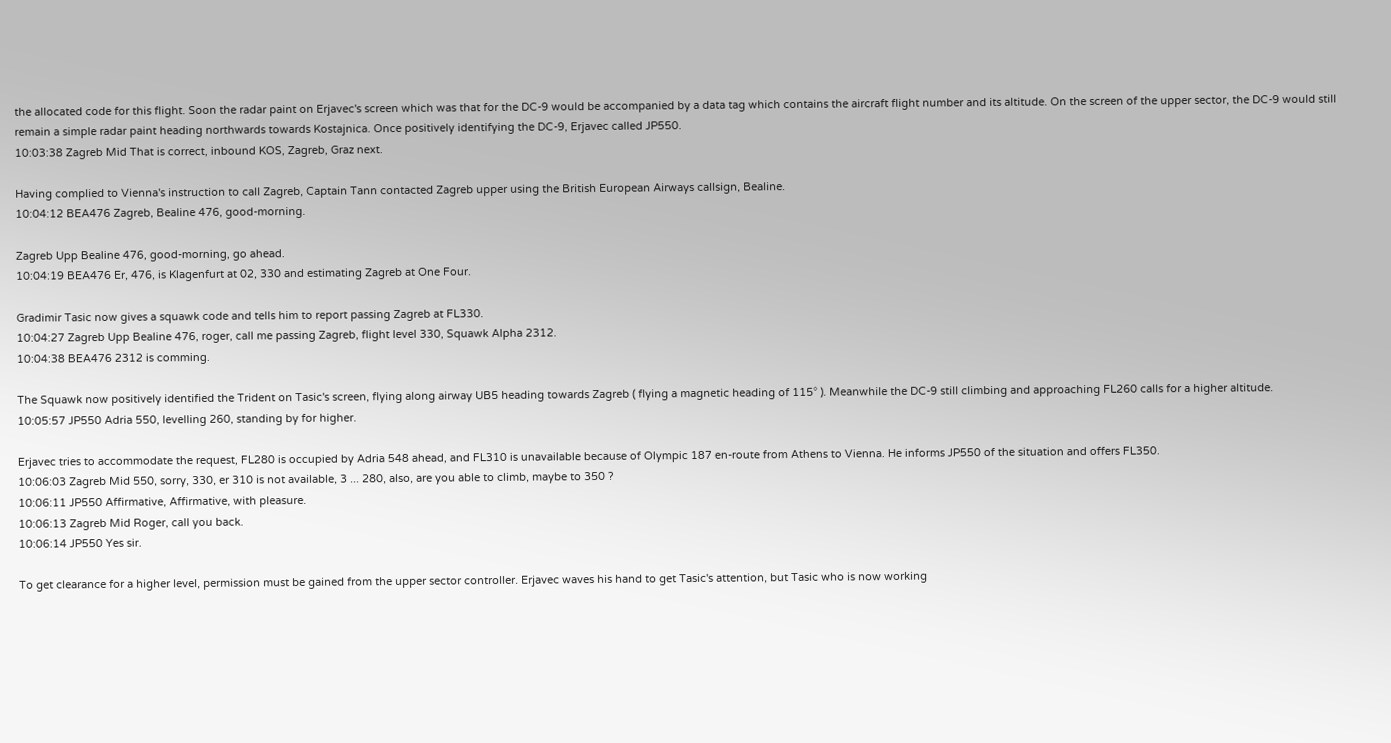the allocated code for this flight. Soon the radar paint on Erjavec's screen which was that for the DC-9 would be accompanied by a data tag which contains the aircraft flight number and its altitude. On the screen of the upper sector, the DC-9 would still remain a simple radar paint heading northwards towards Kostajnica. Once positively identifying the DC-9, Erjavec called JP550.
10:03:38 Zagreb Mid That is correct, inbound KOS, Zagreb, Graz next.

Having complied to Vienna's instruction to call Zagreb, Captain Tann contacted Zagreb upper using the British European Airways callsign, Bealine.
10:04:12 BEA476 Zagreb, Bealine 476, good-morning.

Zagreb Upp Bealine 476, good-morning, go ahead.
10:04:19 BEA476 Er, 476, is Klagenfurt at 02, 330 and estimating Zagreb at One Four.

Gradimir Tasic now gives a squawk code and tells him to report passing Zagreb at FL330.
10:04:27 Zagreb Upp Bealine 476, roger, call me passing Zagreb, flight level 330, Squawk Alpha 2312.
10:04:38 BEA476 2312 is comming.

The Squawk now positively identified the Trident on Tasic's screen, flying along airway UB5 heading towards Zagreb ( flying a magnetic heading of 115° ). Meanwhile the DC-9 still climbing and approaching FL260 calls for a higher altitude.
10:05:57 JP550 Adria 550, levelling 260, standing by for higher.

Erjavec tries to accommodate the request, FL280 is occupied by Adria 548 ahead, and FL310 is unavailable because of Olympic 187 en-route from Athens to Vienna. He informs JP550 of the situation and offers FL350.
10:06:03 Zagreb Mid 550, sorry, 330, er 310 is not available, 3 ... 280, also, are you able to climb, maybe to 350 ?
10:06:11 JP550 Affirmative, Affirmative, with pleasure.
10:06:13 Zagreb Mid Roger, call you back.
10:06:14 JP550 Yes sir.

To get clearance for a higher level, permission must be gained from the upper sector controller. Erjavec waves his hand to get Tasic's attention, but Tasic who is now working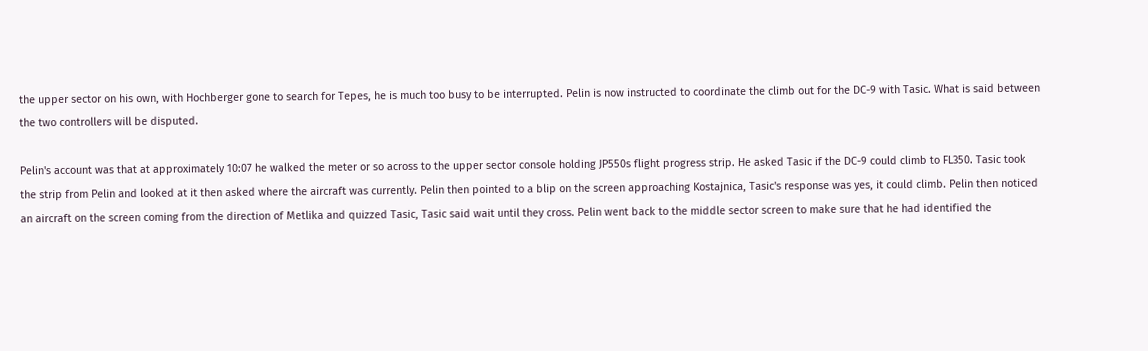the upper sector on his own, with Hochberger gone to search for Tepes, he is much too busy to be interrupted. Pelin is now instructed to coordinate the climb out for the DC-9 with Tasic. What is said between the two controllers will be disputed.

Pelin's account was that at approximately 10:07 he walked the meter or so across to the upper sector console holding JP550s flight progress strip. He asked Tasic if the DC-9 could climb to FL350. Tasic took the strip from Pelin and looked at it then asked where the aircraft was currently. Pelin then pointed to a blip on the screen approaching Kostajnica, Tasic's response was yes, it could climb. Pelin then noticed an aircraft on the screen coming from the direction of Metlika and quizzed Tasic, Tasic said wait until they cross. Pelin went back to the middle sector screen to make sure that he had identified the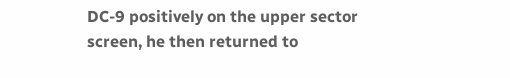DC-9 positively on the upper sector screen, he then returned to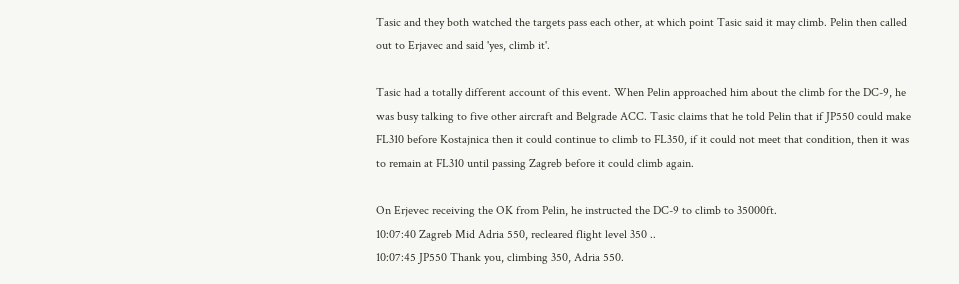Tasic and they both watched the targets pass each other, at which point Tasic said it may climb. Pelin then called out to Erjavec and said 'yes, climb it'.

Tasic had a totally different account of this event. When Pelin approached him about the climb for the DC-9, he was busy talking to five other aircraft and Belgrade ACC. Tasic claims that he told Pelin that if JP550 could make FL310 before Kostajnica then it could continue to climb to FL350, if it could not meet that condition, then it was to remain at FL310 until passing Zagreb before it could climb again.

On Erjevec receiving the OK from Pelin, he instructed the DC-9 to climb to 35000ft.
10:07:40 Zagreb Mid Adria 550, recleared flight level 350 ..
10:07:45 JP550 Thank you, climbing 350, Adria 550.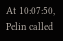At 10:07:50, Pelin called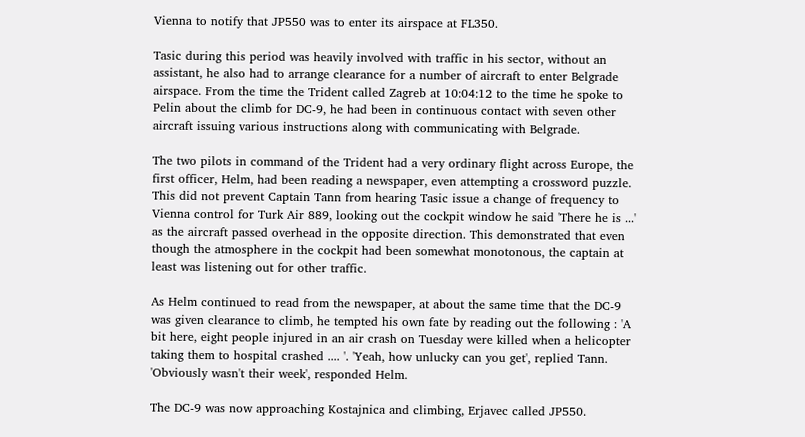Vienna to notify that JP550 was to enter its airspace at FL350.

Tasic during this period was heavily involved with traffic in his sector, without an assistant, he also had to arrange clearance for a number of aircraft to enter Belgrade airspace. From the time the Trident called Zagreb at 10:04:12 to the time he spoke to Pelin about the climb for DC-9, he had been in continuous contact with seven other aircraft issuing various instructions along with communicating with Belgrade.

The two pilots in command of the Trident had a very ordinary flight across Europe, the first officer, Helm, had been reading a newspaper, even attempting a crossword puzzle. This did not prevent Captain Tann from hearing Tasic issue a change of frequency to Vienna control for Turk Air 889, looking out the cockpit window he said 'There he is ...' as the aircraft passed overhead in the opposite direction. This demonstrated that even though the atmosphere in the cockpit had been somewhat monotonous, the captain at least was listening out for other traffic.

As Helm continued to read from the newspaper, at about the same time that the DC-9 was given clearance to climb, he tempted his own fate by reading out the following : 'A bit here, eight people injured in an air crash on Tuesday were killed when a helicopter taking them to hospital crashed .... '. 'Yeah, how unlucky can you get', replied Tann. 'Obviously wasn't their week', responded Helm.

The DC-9 was now approaching Kostajnica and climbing, Erjavec called JP550.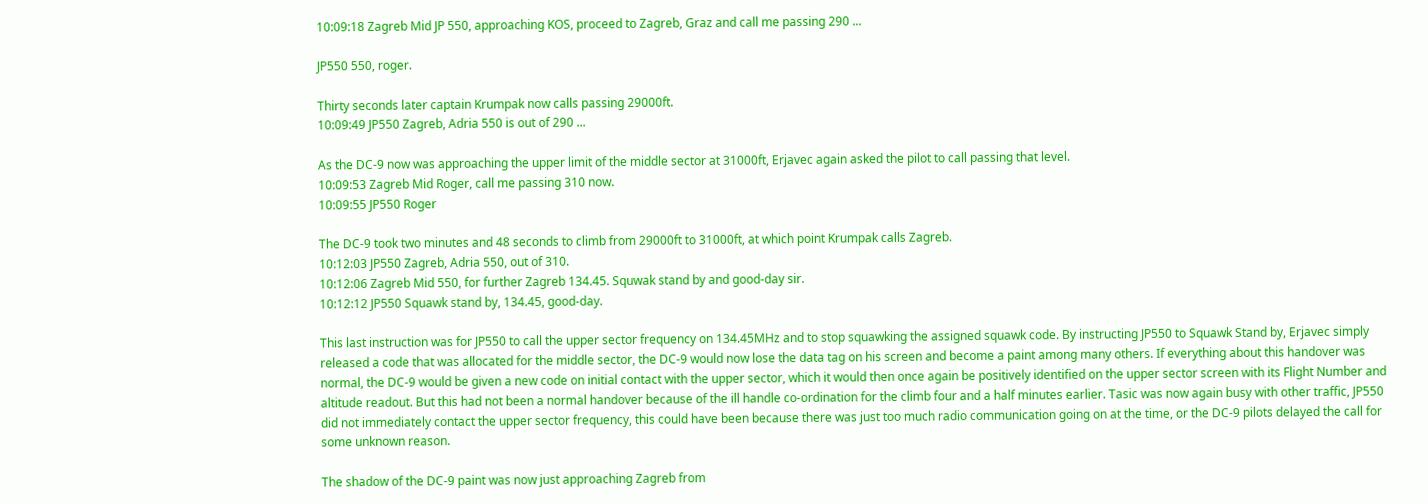10:09:18 Zagreb Mid JP 550, approaching KOS, proceed to Zagreb, Graz and call me passing 290 ...

JP550 550, roger.

Thirty seconds later captain Krumpak now calls passing 29000ft.
10:09:49 JP550 Zagreb, Adria 550 is out of 290 ...

As the DC-9 now was approaching the upper limit of the middle sector at 31000ft, Erjavec again asked the pilot to call passing that level.
10:09:53 Zagreb Mid Roger, call me passing 310 now.
10:09:55 JP550 Roger

The DC-9 took two minutes and 48 seconds to climb from 29000ft to 31000ft, at which point Krumpak calls Zagreb.
10:12:03 JP550 Zagreb, Adria 550, out of 310.
10:12:06 Zagreb Mid 550, for further Zagreb 134.45. Squwak stand by and good-day sir.
10:12:12 JP550 Squawk stand by, 134.45, good-day.

This last instruction was for JP550 to call the upper sector frequency on 134.45MHz and to stop squawking the assigned squawk code. By instructing JP550 to Squawk Stand by, Erjavec simply released a code that was allocated for the middle sector, the DC-9 would now lose the data tag on his screen and become a paint among many others. If everything about this handover was normal, the DC-9 would be given a new code on initial contact with the upper sector, which it would then once again be positively identified on the upper sector screen with its Flight Number and altitude readout. But this had not been a normal handover because of the ill handle co-ordination for the climb four and a half minutes earlier. Tasic was now again busy with other traffic, JP550 did not immediately contact the upper sector frequency, this could have been because there was just too much radio communication going on at the time, or the DC-9 pilots delayed the call for some unknown reason.

The shadow of the DC-9 paint was now just approaching Zagreb from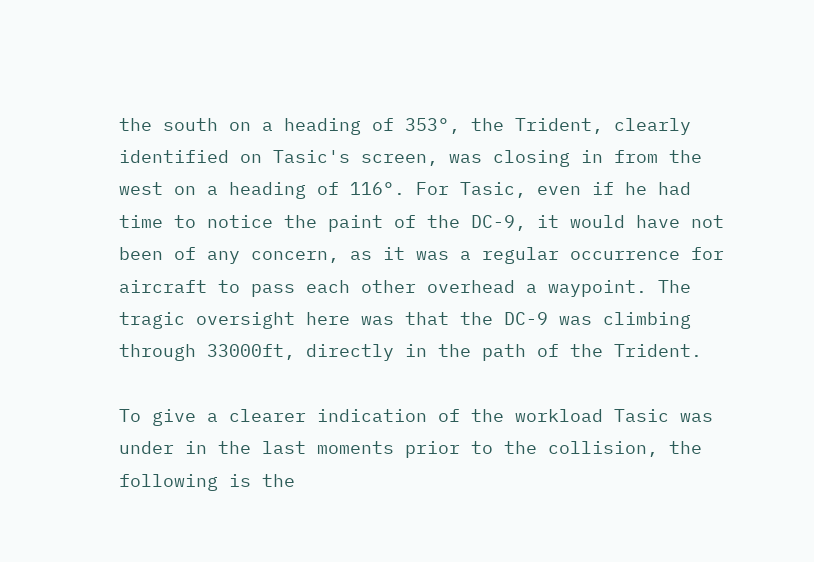the south on a heading of 353°, the Trident, clearly identified on Tasic's screen, was closing in from the west on a heading of 116°. For Tasic, even if he had time to notice the paint of the DC-9, it would have not been of any concern, as it was a regular occurrence for aircraft to pass each other overhead a waypoint. The tragic oversight here was that the DC-9 was climbing through 33000ft, directly in the path of the Trident.

To give a clearer indication of the workload Tasic was under in the last moments prior to the collision, the following is the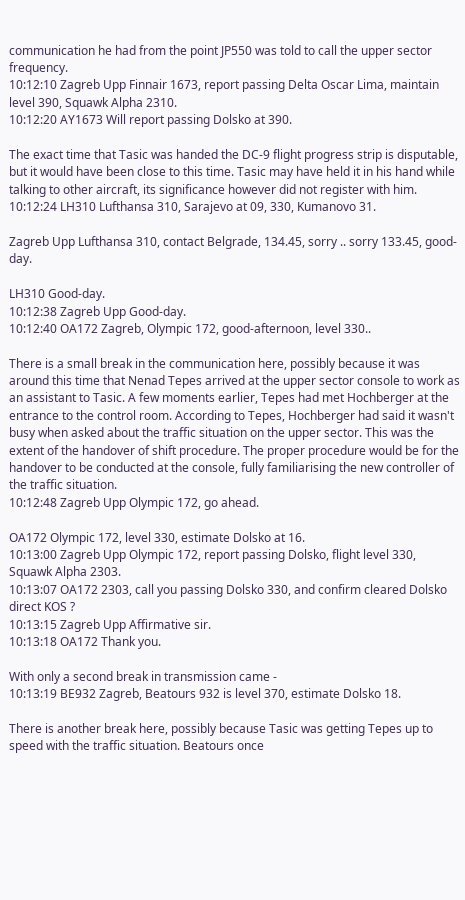communication he had from the point JP550 was told to call the upper sector frequency.
10:12:10 Zagreb Upp Finnair 1673, report passing Delta Oscar Lima, maintain level 390, Squawk Alpha 2310.
10:12:20 AY1673 Will report passing Dolsko at 390.

The exact time that Tasic was handed the DC-9 flight progress strip is disputable, but it would have been close to this time. Tasic may have held it in his hand while talking to other aircraft, its significance however did not register with him.
10:12:24 LH310 Lufthansa 310, Sarajevo at 09, 330, Kumanovo 31.

Zagreb Upp Lufthansa 310, contact Belgrade, 134.45, sorry .. sorry 133.45, good-day.

LH310 Good-day.
10:12:38 Zagreb Upp Good-day.
10:12:40 OA172 Zagreb, Olympic 172, good-afternoon, level 330..

There is a small break in the communication here, possibly because it was around this time that Nenad Tepes arrived at the upper sector console to work as an assistant to Tasic. A few moments earlier, Tepes had met Hochberger at the entrance to the control room. According to Tepes, Hochberger had said it wasn't busy when asked about the traffic situation on the upper sector. This was the extent of the handover of shift procedure. The proper procedure would be for the handover to be conducted at the console, fully familiarising the new controller of the traffic situation.
10:12:48 Zagreb Upp Olympic 172, go ahead.

OA172 Olympic 172, level 330, estimate Dolsko at 16.
10:13:00 Zagreb Upp Olympic 172, report passing Dolsko, flight level 330, Squawk Alpha 2303.
10:13:07 OA172 2303, call you passing Dolsko 330, and confirm cleared Dolsko direct KOS ?
10:13:15 Zagreb Upp Affirmative sir.
10:13:18 OA172 Thank you.

With only a second break in transmission came -
10:13:19 BE932 Zagreb, Beatours 932 is level 370, estimate Dolsko 18.

There is another break here, possibly because Tasic was getting Tepes up to speed with the traffic situation. Beatours once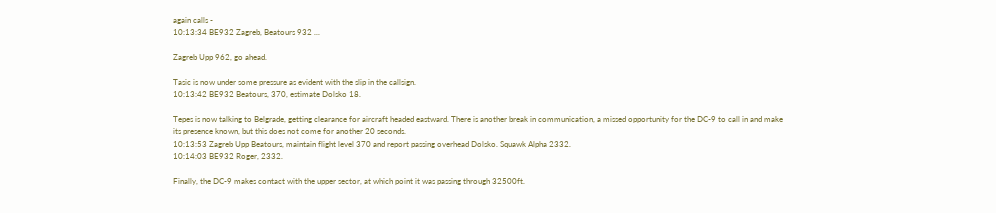again calls -
10:13:34 BE932 Zagreb, Beatours 932 ...

Zagreb Upp 962, go ahead.

Tasic is now under some pressure as evident with the slip in the callsign.
10:13:42 BE932 Beatours, 370, estimate Dolsko 18.

Tepes is now talking to Belgrade, getting clearance for aircraft headed eastward. There is another break in communication, a missed opportunity for the DC-9 to call in and make its presence known, but this does not come for another 20 seconds.
10:13:53 Zagreb Upp Beatours, maintain flight level 370 and report passing overhead Dolsko. Squawk Alpha 2332.
10:14:03 BE932 Roger, 2332.

Finally, the DC-9 makes contact with the upper sector, at which point it was passing through 32500ft.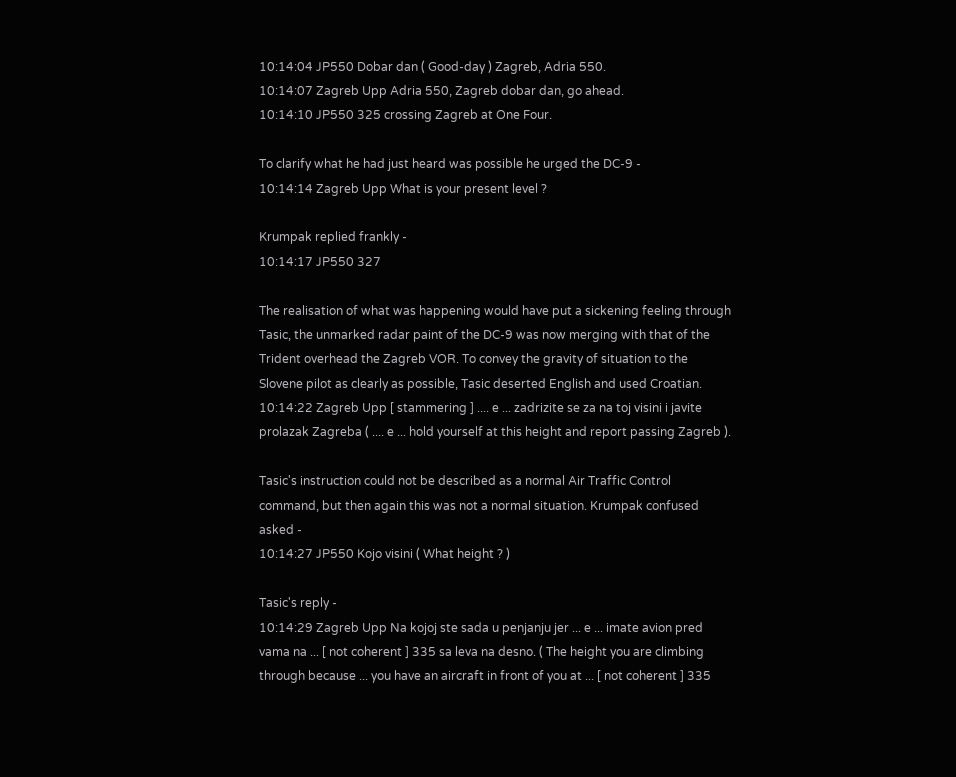10:14:04 JP550 Dobar dan ( Good-day ) Zagreb, Adria 550.
10:14:07 Zagreb Upp Adria 550, Zagreb dobar dan, go ahead.
10:14:10 JP550 325 crossing Zagreb at One Four.

To clarify what he had just heard was possible he urged the DC-9 -
10:14:14 Zagreb Upp What is your present level ?

Krumpak replied frankly -
10:14:17 JP550 327

The realisation of what was happening would have put a sickening feeling through Tasic, the unmarked radar paint of the DC-9 was now merging with that of the Trident overhead the Zagreb VOR. To convey the gravity of situation to the Slovene pilot as clearly as possible, Tasic deserted English and used Croatian.
10:14:22 Zagreb Upp [ stammering ] .... e ... zadrizite se za na toj visini i javite prolazak Zagreba ( .... e ... hold yourself at this height and report passing Zagreb ).

Tasic's instruction could not be described as a normal Air Traffic Control command, but then again this was not a normal situation. Krumpak confused asked -
10:14:27 JP550 Kojo visini ( What height ? )

Tasic's reply -
10:14:29 Zagreb Upp Na kojoj ste sada u penjanju jer ... e ... imate avion pred vama na ... [ not coherent ] 335 sa leva na desno. ( The height you are climbing through because ... you have an aircraft in front of you at ... [ not coherent ] 335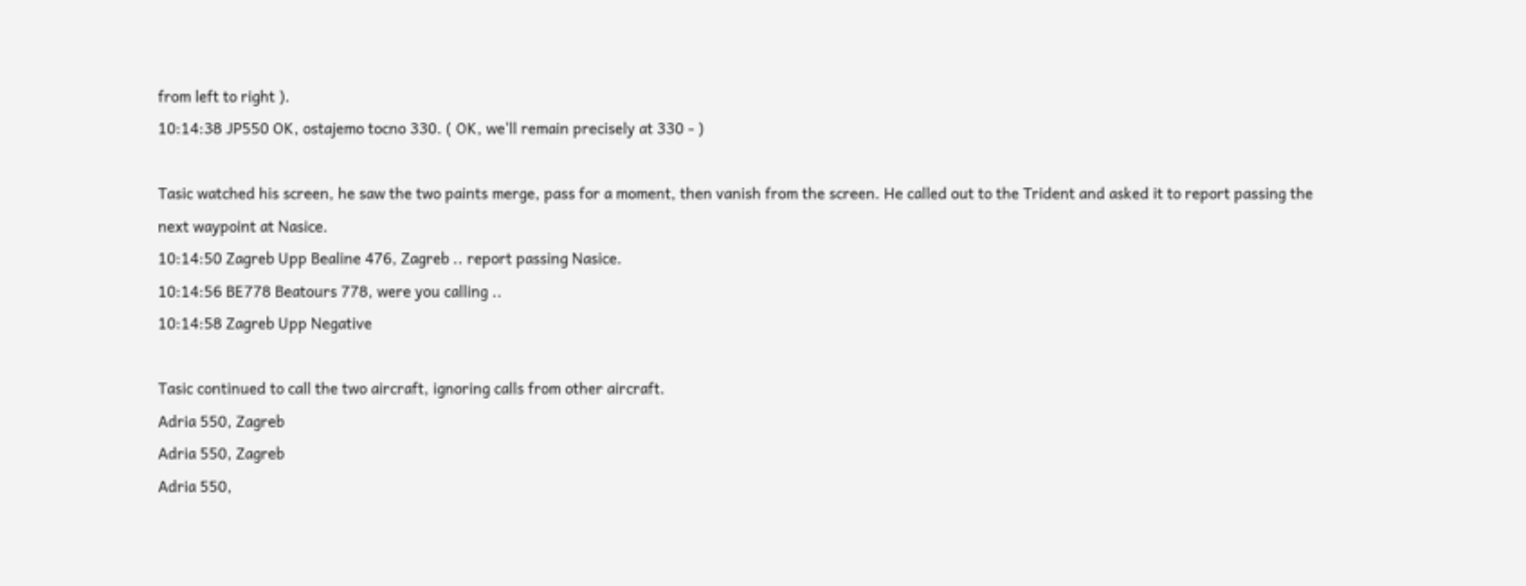from left to right ).
10:14:38 JP550 OK, ostajemo tocno 330. ( OK, we'll remain precisely at 330 - )

Tasic watched his screen, he saw the two paints merge, pass for a moment, then vanish from the screen. He called out to the Trident and asked it to report passing the next waypoint at Nasice.
10:14:50 Zagreb Upp Bealine 476, Zagreb .. report passing Nasice.
10:14:56 BE778 Beatours 778, were you calling ..
10:14:58 Zagreb Upp Negative

Tasic continued to call the two aircraft, ignoring calls from other aircraft.
Adria 550, Zagreb
Adria 550, Zagreb
Adria 550,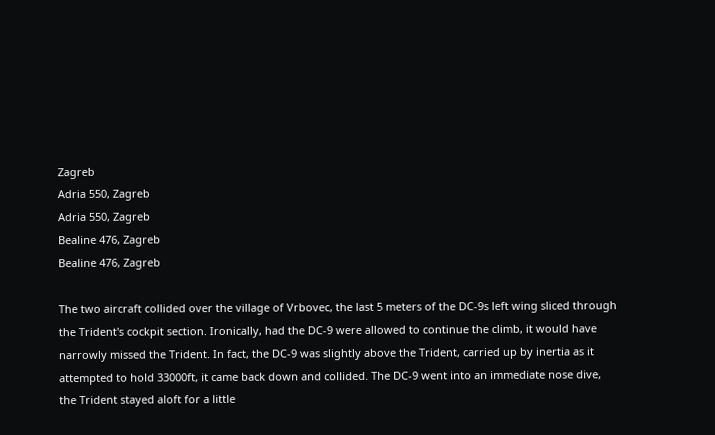Zagreb
Adria 550, Zagreb
Adria 550, Zagreb
Bealine 476, Zagreb
Bealine 476, Zagreb

The two aircraft collided over the village of Vrbovec, the last 5 meters of the DC-9s left wing sliced through the Trident's cockpit section. Ironically, had the DC-9 were allowed to continue the climb, it would have narrowly missed the Trident. In fact, the DC-9 was slightly above the Trident, carried up by inertia as it attempted to hold 33000ft, it came back down and collided. The DC-9 went into an immediate nose dive, the Trident stayed aloft for a little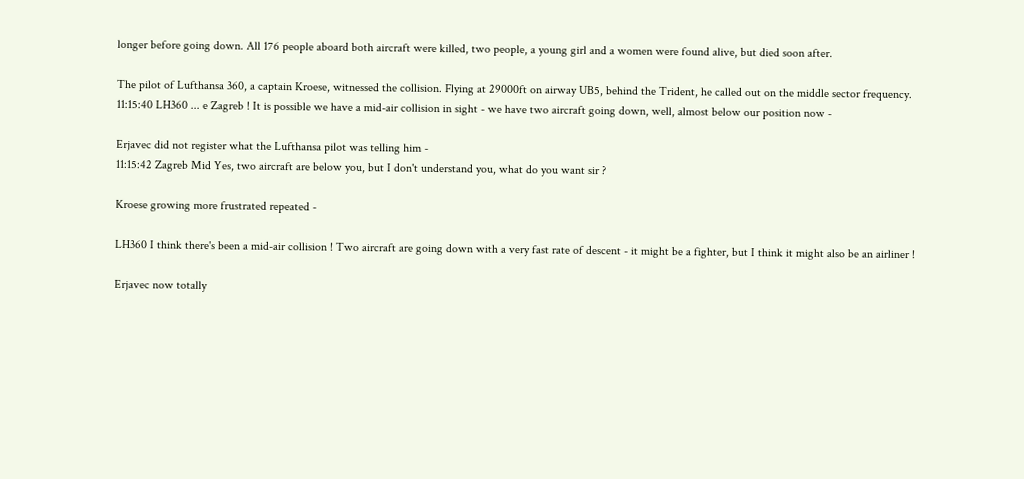longer before going down. All 176 people aboard both aircraft were killed, two people, a young girl and a women were found alive, but died soon after.

The pilot of Lufthansa 360, a captain Kroese, witnessed the collision. Flying at 29000ft on airway UB5, behind the Trident, he called out on the middle sector frequency.
11:15:40 LH360 ... e Zagreb ! It is possible we have a mid-air collision in sight - we have two aircraft going down, well, almost below our position now -

Erjavec did not register what the Lufthansa pilot was telling him -
11:15:42 Zagreb Mid Yes, two aircraft are below you, but I don't understand you, what do you want sir ?

Kroese growing more frustrated repeated -

LH360 I think there's been a mid-air collision ! Two aircraft are going down with a very fast rate of descent - it might be a fighter, but I think it might also be an airliner !

Erjavec now totally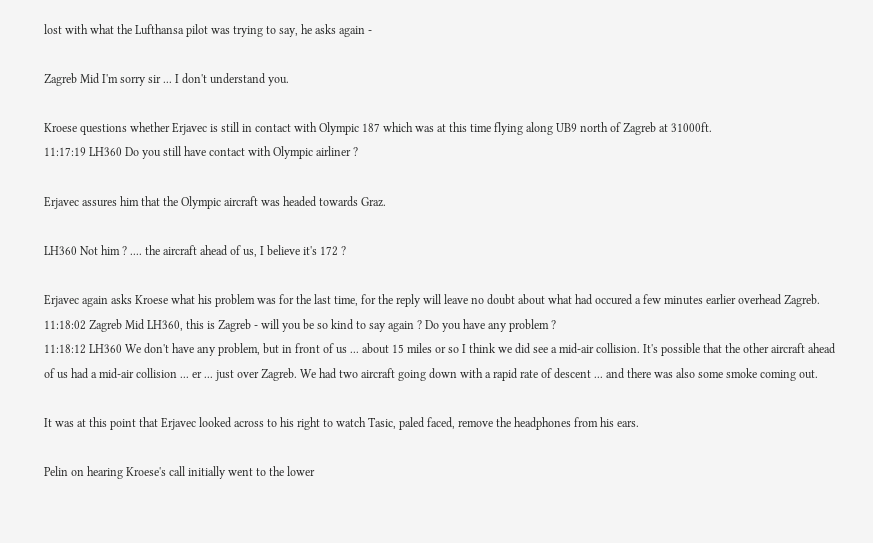lost with what the Lufthansa pilot was trying to say, he asks again -

Zagreb Mid I'm sorry sir ... I don't understand you.

Kroese questions whether Erjavec is still in contact with Olympic 187 which was at this time flying along UB9 north of Zagreb at 31000ft.
11:17:19 LH360 Do you still have contact with Olympic airliner ?

Erjavec assures him that the Olympic aircraft was headed towards Graz.

LH360 Not him ? .... the aircraft ahead of us, I believe it's 172 ?

Erjavec again asks Kroese what his problem was for the last time, for the reply will leave no doubt about what had occured a few minutes earlier overhead Zagreb.
11:18:02 Zagreb Mid LH360, this is Zagreb - will you be so kind to say again ? Do you have any problem ?
11:18:12 LH360 We don't have any problem, but in front of us ... about 15 miles or so I think we did see a mid-air collision. It's possible that the other aircraft ahead of us had a mid-air collision ... er ... just over Zagreb. We had two aircraft going down with a rapid rate of descent ... and there was also some smoke coming out.

It was at this point that Erjavec looked across to his right to watch Tasic, paled faced, remove the headphones from his ears.

Pelin on hearing Kroese's call initially went to the lower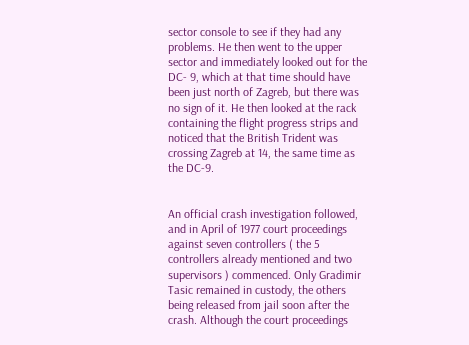sector console to see if they had any problems. He then went to the upper sector and immediately looked out for the DC- 9, which at that time should have been just north of Zagreb, but there was no sign of it. He then looked at the rack containing the flight progress strips and noticed that the British Trident was crossing Zagreb at 14, the same time as the DC-9.


An official crash investigation followed, and in April of 1977 court proceedings against seven controllers ( the 5 controllers already mentioned and two supervisors ) commenced. Only Gradimir Tasic remained in custody, the others being released from jail soon after the crash. Although the court proceedings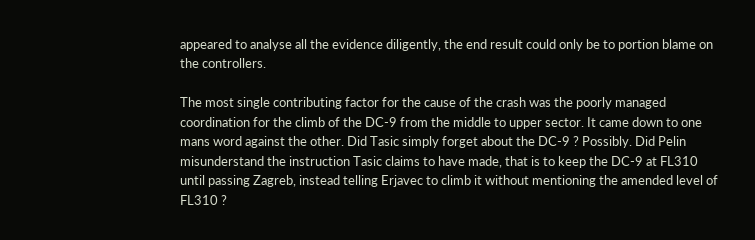appeared to analyse all the evidence diligently, the end result could only be to portion blame on the controllers.

The most single contributing factor for the cause of the crash was the poorly managed coordination for the climb of the DC-9 from the middle to upper sector. It came down to one mans word against the other. Did Tasic simply forget about the DC-9 ? Possibly. Did Pelin misunderstand the instruction Tasic claims to have made, that is to keep the DC-9 at FL310 until passing Zagreb, instead telling Erjavec to climb it without mentioning the amended level of FL310 ?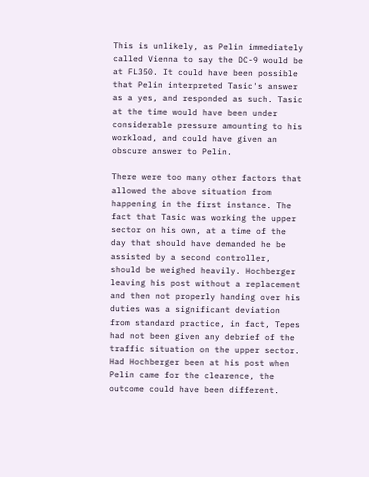This is unlikely, as Pelin immediately called Vienna to say the DC-9 would be at FL350. It could have been possible that Pelin interpreted Tasic's answer as a yes, and responded as such. Tasic at the time would have been under considerable pressure amounting to his workload, and could have given an obscure answer to Pelin.

There were too many other factors that allowed the above situation from happening in the first instance. The fact that Tasic was working the upper sector on his own, at a time of the day that should have demanded he be assisted by a second controller, should be weighed heavily. Hochberger leaving his post without a replacement and then not properly handing over his duties was a significant deviation from standard practice, in fact, Tepes had not been given any debrief of the traffic situation on the upper sector. Had Hochberger been at his post when Pelin came for the clearence, the outcome could have been different.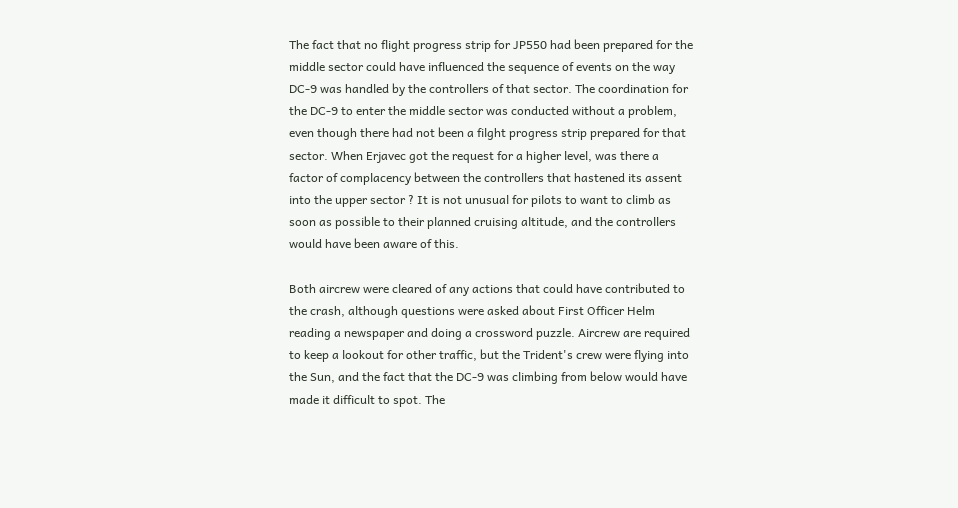The fact that no flight progress strip for JP550 had been prepared for the middle sector could have influenced the sequence of events on the way DC-9 was handled by the controllers of that sector. The coordination for the DC-9 to enter the middle sector was conducted without a problem, even though there had not been a filght progress strip prepared for that sector. When Erjavec got the request for a higher level, was there a factor of complacency between the controllers that hastened its assent into the upper sector ? It is not unusual for pilots to want to climb as soon as possible to their planned cruising altitude, and the controllers would have been aware of this.

Both aircrew were cleared of any actions that could have contributed to the crash, although questions were asked about First Officer Helm reading a newspaper and doing a crossword puzzle. Aircrew are required to keep a lookout for other traffic, but the Trident's crew were flying into the Sun, and the fact that the DC-9 was climbing from below would have made it difficult to spot. The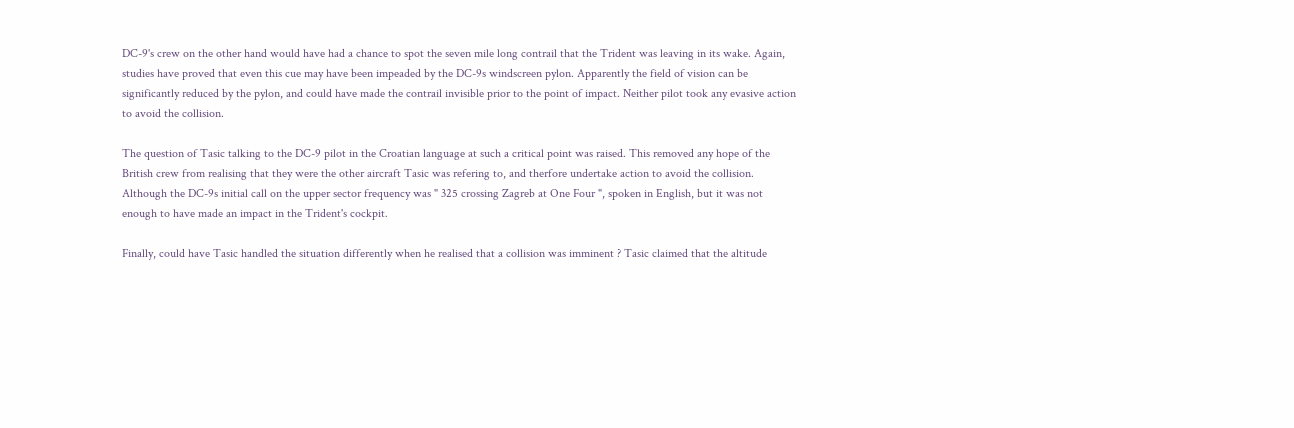DC-9's crew on the other hand would have had a chance to spot the seven mile long contrail that the Trident was leaving in its wake. Again, studies have proved that even this cue may have been impeaded by the DC-9s windscreen pylon. Apparently the field of vision can be significantly reduced by the pylon, and could have made the contrail invisible prior to the point of impact. Neither pilot took any evasive action to avoid the collision.

The question of Tasic talking to the DC-9 pilot in the Croatian language at such a critical point was raised. This removed any hope of the British crew from realising that they were the other aircraft Tasic was refering to, and therfore undertake action to avoid the collision. Although the DC-9s initial call on the upper sector frequency was " 325 crossing Zagreb at One Four ", spoken in English, but it was not enough to have made an impact in the Trident's cockpit.

Finally, could have Tasic handled the situation differently when he realised that a collision was imminent ? Tasic claimed that the altitude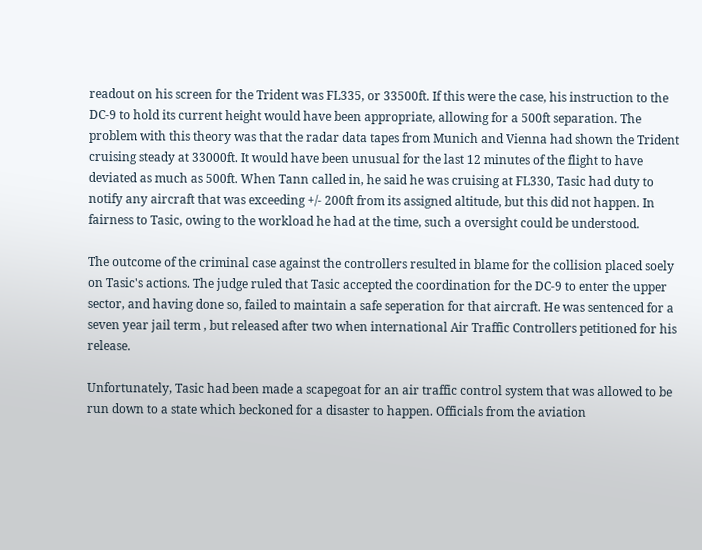readout on his screen for the Trident was FL335, or 33500ft. If this were the case, his instruction to the DC-9 to hold its current height would have been appropriate, allowing for a 500ft separation. The problem with this theory was that the radar data tapes from Munich and Vienna had shown the Trident cruising steady at 33000ft. It would have been unusual for the last 12 minutes of the flight to have deviated as much as 500ft. When Tann called in, he said he was cruising at FL330, Tasic had duty to notify any aircraft that was exceeding +/- 200ft from its assigned altitude, but this did not happen. In fairness to Tasic, owing to the workload he had at the time, such a oversight could be understood.

The outcome of the criminal case against the controllers resulted in blame for the collision placed soely on Tasic's actions. The judge ruled that Tasic accepted the coordination for the DC-9 to enter the upper sector, and having done so, failed to maintain a safe seperation for that aircraft. He was sentenced for a seven year jail term , but released after two when international Air Traffic Controllers petitioned for his release.

Unfortunately, Tasic had been made a scapegoat for an air traffic control system that was allowed to be run down to a state which beckoned for a disaster to happen. Officials from the aviation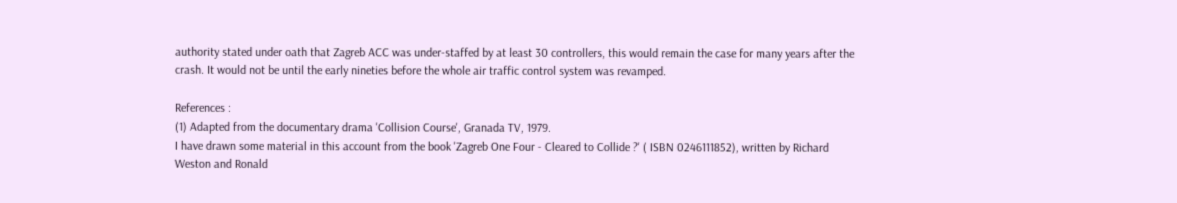authority stated under oath that Zagreb ACC was under-staffed by at least 30 controllers, this would remain the case for many years after the crash. It would not be until the early nineties before the whole air traffic control system was revamped.

References :
(1) Adapted from the documentary drama 'Collision Course', Granada TV, 1979.
I have drawn some material in this account from the book 'Zagreb One Four - Cleared to Collide ?' ( ISBN 0246111852), written by Richard Weston and Ronald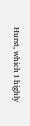Hurst, which I highly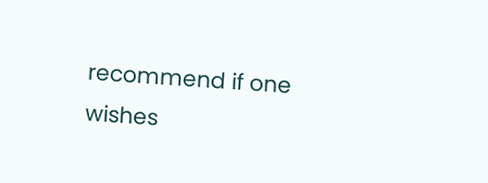recommend if one wishes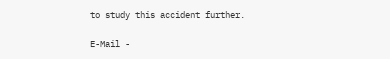to study this accident further.

E-Mail -